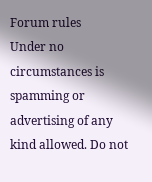Forum rules
Under no circumstances is spamming or advertising of any kind allowed. Do not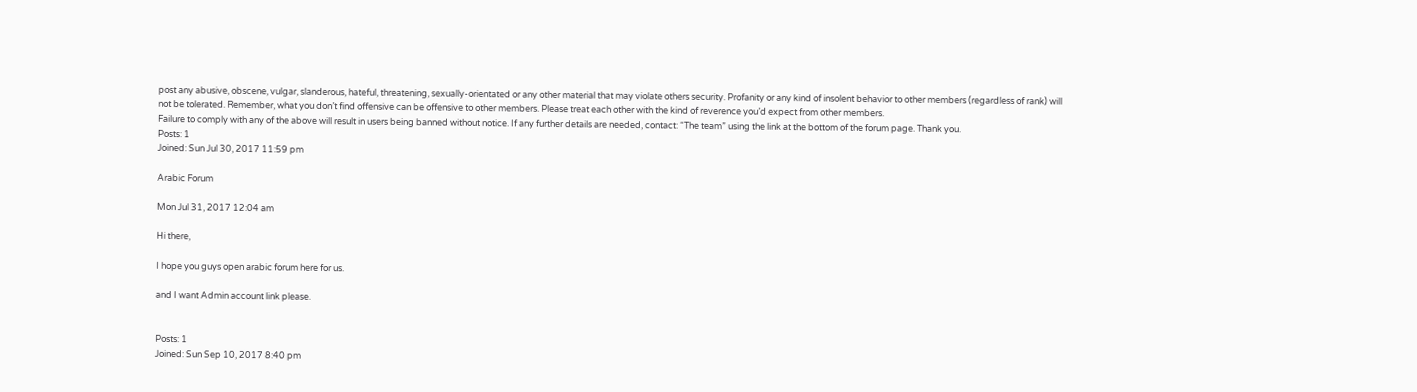post any abusive, obscene, vulgar, slanderous, hateful, threatening, sexually-orientated or any other material that may violate others security. Profanity or any kind of insolent behavior to other members (regardless of rank) will not be tolerated. Remember, what you don’t find offensive can be offensive to other members. Please treat each other with the kind of reverence you’d expect from other members.
Failure to comply with any of the above will result in users being banned without notice. If any further details are needed, contact: “The team” using the link at the bottom of the forum page. Thank you.
Posts: 1
Joined: Sun Jul 30, 2017 11:59 pm

Arabic Forum

Mon Jul 31, 2017 12:04 am

Hi there,

I hope you guys open arabic forum here for us.

and I want Admin account link please.


Posts: 1
Joined: Sun Sep 10, 2017 8:40 pm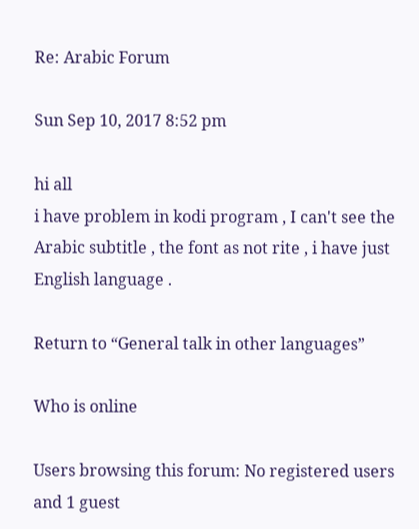Re: Arabic Forum

Sun Sep 10, 2017 8:52 pm

hi all
i have problem in kodi program , I can't see the Arabic subtitle , the font as not rite , i have just English language .

Return to “General talk in other languages”

Who is online

Users browsing this forum: No registered users and 1 guest